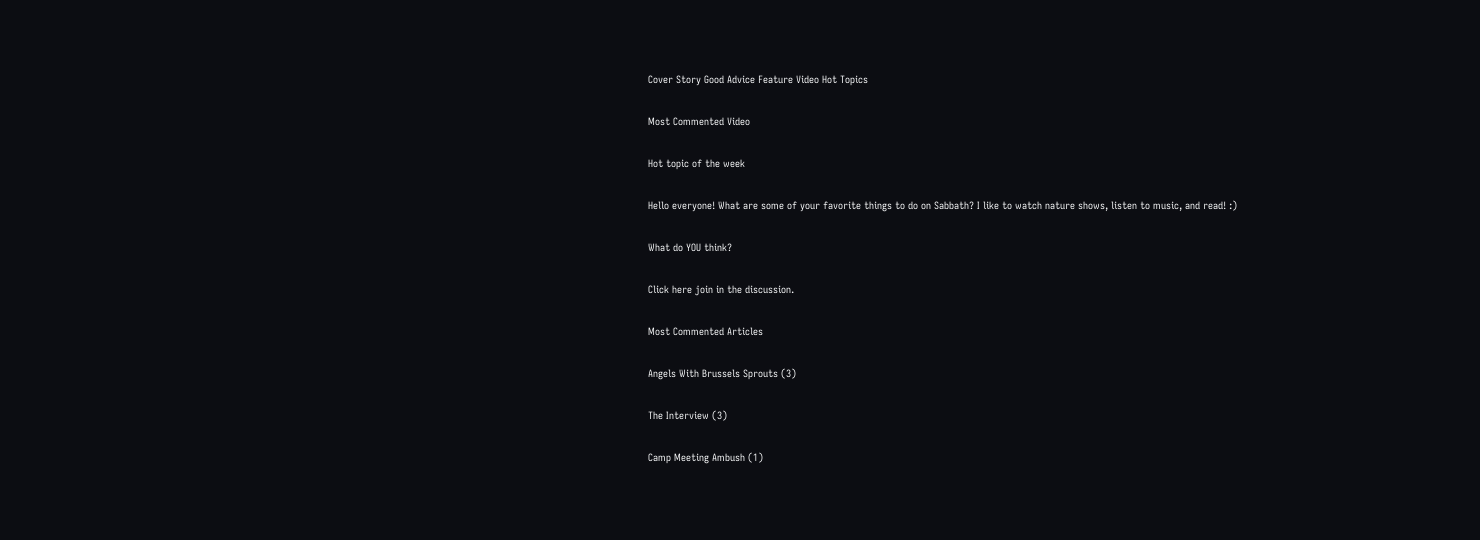Cover Story Good Advice Feature Video Hot Topics

Most Commented Video

Hot topic of the week

Hello everyone! What are some of your favorite things to do on Sabbath? I like to watch nature shows, listen to music, and read! :)

What do YOU think?

Click here join in the discussion.

Most Commented Articles

Angels With Brussels Sprouts (3)

The Interview (3)

Camp Meeting Ambush (1)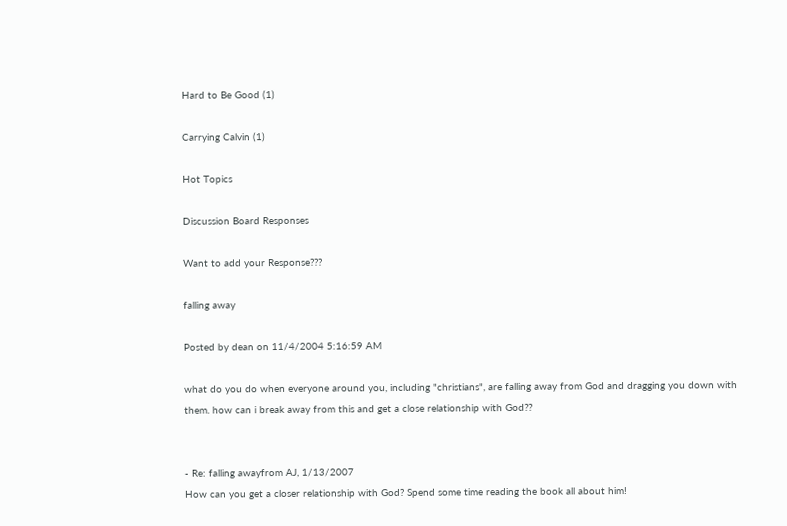Hard to Be Good (1)

Carrying Calvin (1)

Hot Topics

Discussion Board Responses

Want to add your Response???

falling away

Posted by dean on 11/4/2004 5:16:59 AM

what do you do when everyone around you, including "christians", are falling away from God and dragging you down with them. how can i break away from this and get a close relationship with God??


- Re: falling awayfrom AJ, 1/13/2007
How can you get a closer relationship with God? Spend some time reading the book all about him!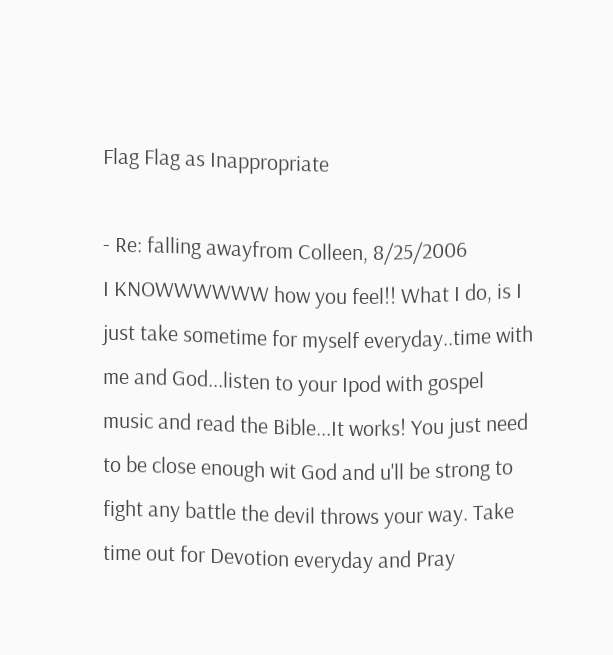Flag Flag as Inappropriate

- Re: falling awayfrom Colleen, 8/25/2006
I KNOWWWWWW how you feel!! What I do, is I just take sometime for myself everyday..time with me and God...listen to your Ipod with gospel music and read the Bible...It works! You just need to be close enough wit God and u'll be strong to fight any battle the devil throws your way. Take time out for Devotion everyday and Pray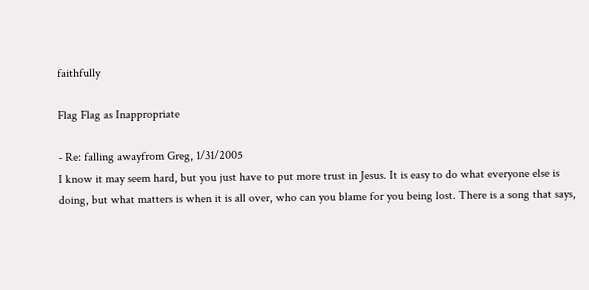faithfully

Flag Flag as Inappropriate

- Re: falling awayfrom Greg, 1/31/2005
I know it may seem hard, but you just have to put more trust in Jesus. It is easy to do what everyone else is doing, but what matters is when it is all over, who can you blame for you being lost. There is a song that says,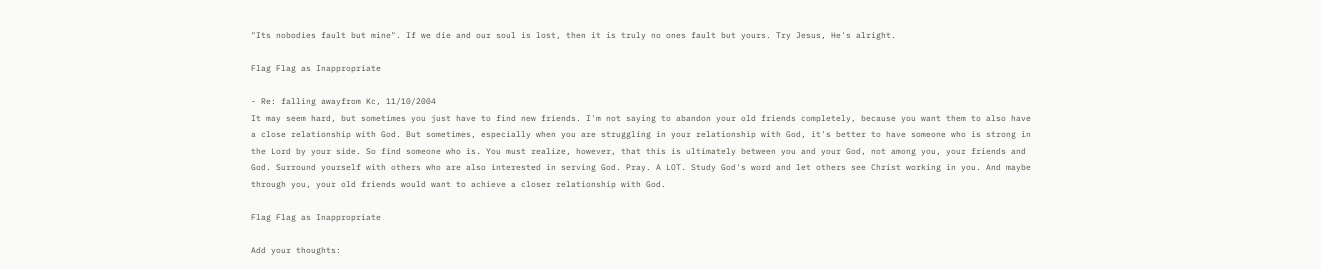"Its nobodies fault but mine". If we die and our soul is lost, then it is truly no ones fault but yours. Try Jesus, He's alright.

Flag Flag as Inappropriate

- Re: falling awayfrom Kc, 11/10/2004
It may seem hard, but sometimes you just have to find new friends. I'm not saying to abandon your old friends completely, because you want them to also have a close relationship with God. But sometimes, especially when you are struggling in your relationship with God, it's better to have someone who is strong in the Lord by your side. So find someone who is. You must realize, however, that this is ultimately between you and your God, not among you, your friends and God. Surround yourself with others who are also interested in serving God. Pray. A LOT. Study God's word and let others see Christ working in you. And maybe through you, your old friends would want to achieve a closer relationship with God.

Flag Flag as Inappropriate

Add your thoughts: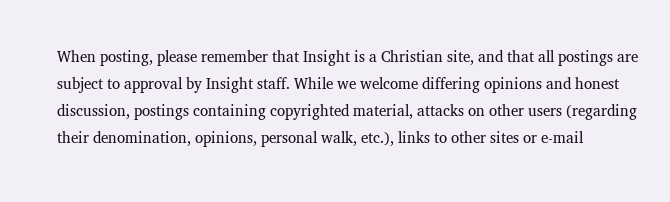When posting, please remember that Insight is a Christian site, and that all postings are subject to approval by Insight staff. While we welcome differing opinions and honest discussion, postings containing copyrighted material, attacks on other users (regarding their denomination, opinions, personal walk, etc.), links to other sites or e-mail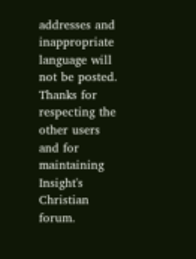addresses and inappropriate language will not be posted. Thanks for respecting the other users and for maintaining Insight's Christian forum.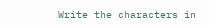Write the characters in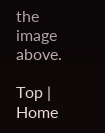the image above.

Top | Home